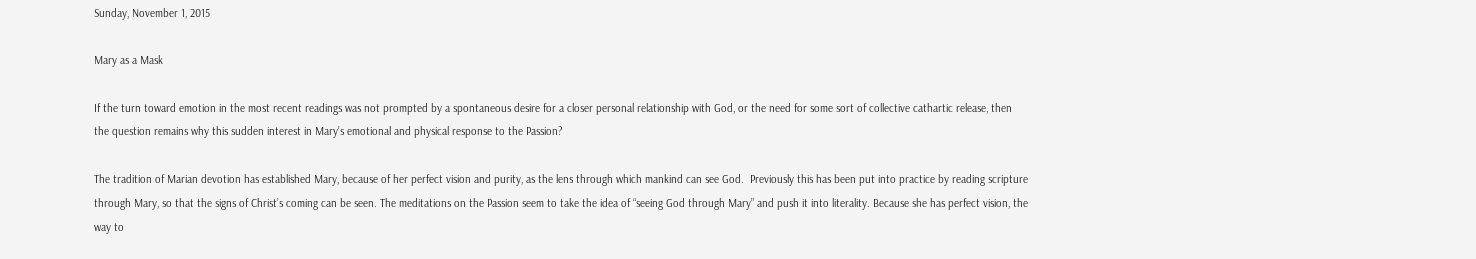Sunday, November 1, 2015

Mary as a Mask

If the turn toward emotion in the most recent readings was not prompted by a spontaneous desire for a closer personal relationship with God, or the need for some sort of collective cathartic release, then the question remains why this sudden interest in Mary’s emotional and physical response to the Passion?

The tradition of Marian devotion has established Mary, because of her perfect vision and purity, as the lens through which mankind can see God.  Previously this has been put into practice by reading scripture through Mary, so that the signs of Christ’s coming can be seen. The meditations on the Passion seem to take the idea of “seeing God through Mary” and push it into literality. Because she has perfect vision, the way to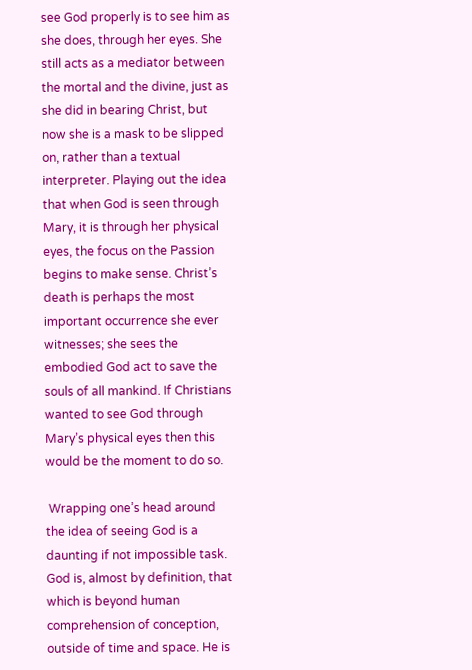see God properly is to see him as she does, through her eyes. She still acts as a mediator between the mortal and the divine, just as she did in bearing Christ, but now she is a mask to be slipped on, rather than a textual interpreter. Playing out the idea that when God is seen through Mary, it is through her physical eyes, the focus on the Passion begins to make sense. Christ’s death is perhaps the most important occurrence she ever witnesses; she sees the embodied God act to save the souls of all mankind. If Christians wanted to see God through Mary’s physical eyes then this would be the moment to do so.

 Wrapping one’s head around the idea of seeing God is a daunting if not impossible task. God is, almost by definition, that which is beyond human comprehension of conception, outside of time and space. He is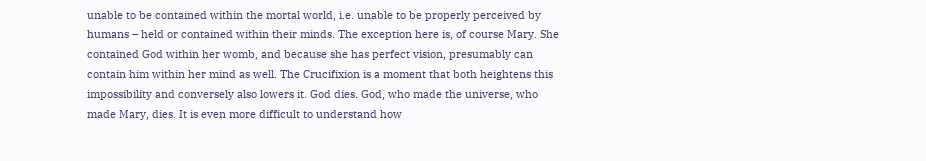unable to be contained within the mortal world, i.e. unable to be properly perceived by humans – held or contained within their minds. The exception here is, of course Mary. She contained God within her womb, and because she has perfect vision, presumably can contain him within her mind as well. The Crucifixion is a moment that both heightens this impossibility and conversely also lowers it. God dies. God, who made the universe, who made Mary, dies. It is even more difficult to understand how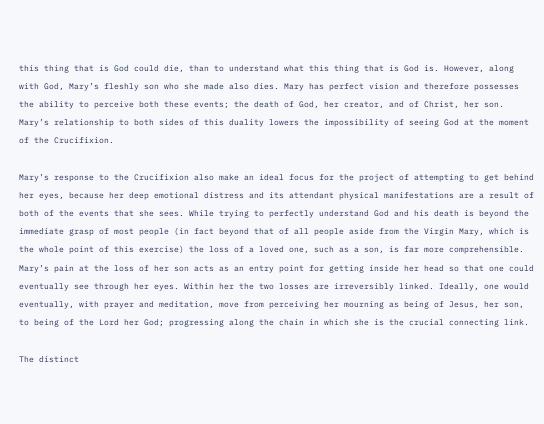this thing that is God could die, than to understand what this thing that is God is. However, along with God, Mary’s fleshly son who she made also dies. Mary has perfect vision and therefore possesses the ability to perceive both these events; the death of God, her creator, and of Christ, her son. Mary’s relationship to both sides of this duality lowers the impossibility of seeing God at the moment of the Crucifixion.

Mary’s response to the Crucifixion also make an ideal focus for the project of attempting to get behind her eyes, because her deep emotional distress and its attendant physical manifestations are a result of both of the events that she sees. While trying to perfectly understand God and his death is beyond the immediate grasp of most people (in fact beyond that of all people aside from the Virgin Mary, which is the whole point of this exercise) the loss of a loved one, such as a son, is far more comprehensible. Mary’s pain at the loss of her son acts as an entry point for getting inside her head so that one could eventually see through her eyes. Within her the two losses are irreversibly linked. Ideally, one would eventually, with prayer and meditation, move from perceiving her mourning as being of Jesus, her son, to being of the Lord her God; progressing along the chain in which she is the crucial connecting link.

The distinct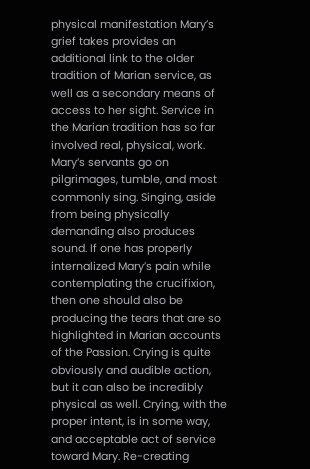physical manifestation Mary’s grief takes provides an additional link to the older tradition of Marian service, as well as a secondary means of access to her sight. Service in the Marian tradition has so far involved real, physical, work. Mary’s servants go on pilgrimages, tumble, and most commonly sing. Singing, aside from being physically demanding also produces sound. If one has properly internalized Mary’s pain while contemplating the crucifixion, then one should also be producing the tears that are so highlighted in Marian accounts of the Passion. Crying is quite obviously and audible action, but it can also be incredibly physical as well. Crying, with the proper intent, is in some way, and acceptable act of service toward Mary. Re-creating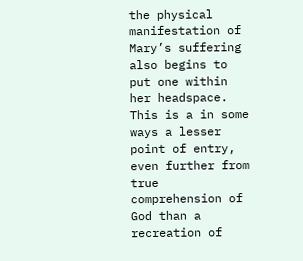the physical manifestation of Mary’s suffering also begins to put one within her headspace. This is a in some ways a lesser point of entry, even further from true comprehension of God than a recreation of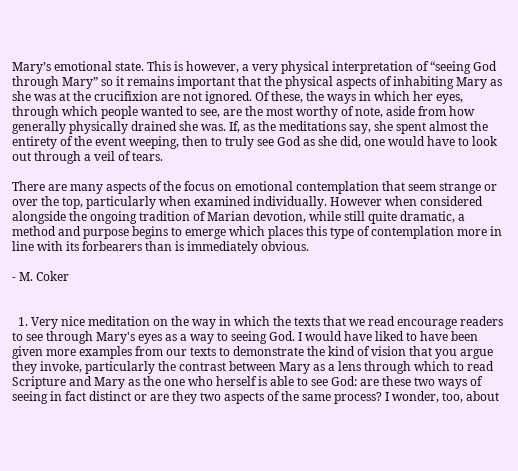Mary’s emotional state. This is however, a very physical interpretation of “seeing God through Mary” so it remains important that the physical aspects of inhabiting Mary as she was at the crucifixion are not ignored. Of these, the ways in which her eyes, through which people wanted to see, are the most worthy of note, aside from how generally physically drained she was. If, as the meditations say, she spent almost the entirety of the event weeping, then to truly see God as she did, one would have to look out through a veil of tears.

There are many aspects of the focus on emotional contemplation that seem strange or over the top, particularly when examined individually. However when considered alongside the ongoing tradition of Marian devotion, while still quite dramatic, a method and purpose begins to emerge which places this type of contemplation more in line with its forbearers than is immediately obvious.

- M. Coker


  1. Very nice meditation on the way in which the texts that we read encourage readers to see through Mary's eyes as a way to seeing God. I would have liked to have been given more examples from our texts to demonstrate the kind of vision that you argue they invoke, particularly the contrast between Mary as a lens through which to read Scripture and Mary as the one who herself is able to see God: are these two ways of seeing in fact distinct or are they two aspects of the same process? I wonder, too, about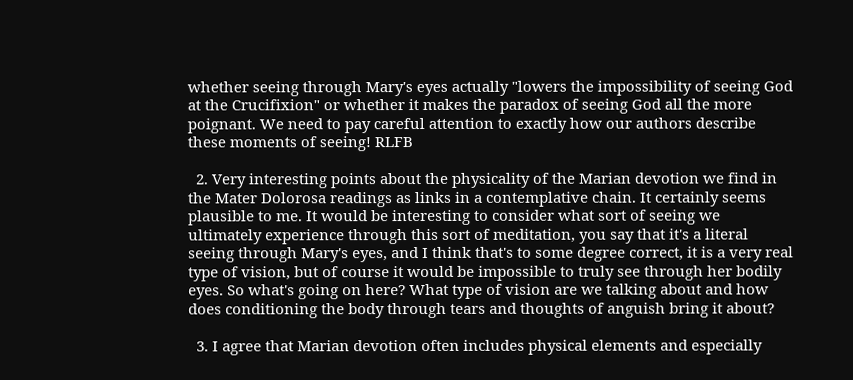whether seeing through Mary's eyes actually "lowers the impossibility of seeing God at the Crucifixion" or whether it makes the paradox of seeing God all the more poignant. We need to pay careful attention to exactly how our authors describe these moments of seeing! RLFB

  2. Very interesting points about the physicality of the Marian devotion we find in the Mater Dolorosa readings as links in a contemplative chain. It certainly seems plausible to me. It would be interesting to consider what sort of seeing we ultimately experience through this sort of meditation, you say that it's a literal seeing through Mary's eyes, and I think that's to some degree correct, it is a very real type of vision, but of course it would be impossible to truly see through her bodily eyes. So what's going on here? What type of vision are we talking about and how does conditioning the body through tears and thoughts of anguish bring it about?

  3. I agree that Marian devotion often includes physical elements and especially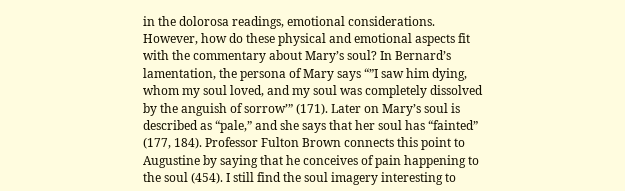in the dolorosa readings, emotional considerations. However, how do these physical and emotional aspects fit with the commentary about Mary’s soul? In Bernard’s lamentation, the persona of Mary says “”I saw him dying, whom my soul loved, and my soul was completely dissolved by the anguish of sorrow’” (171). Later on Mary’s soul is described as “pale,” and she says that her soul has “fainted” (177, 184). Professor Fulton Brown connects this point to Augustine by saying that he conceives of pain happening to the soul (454). I still find the soul imagery interesting to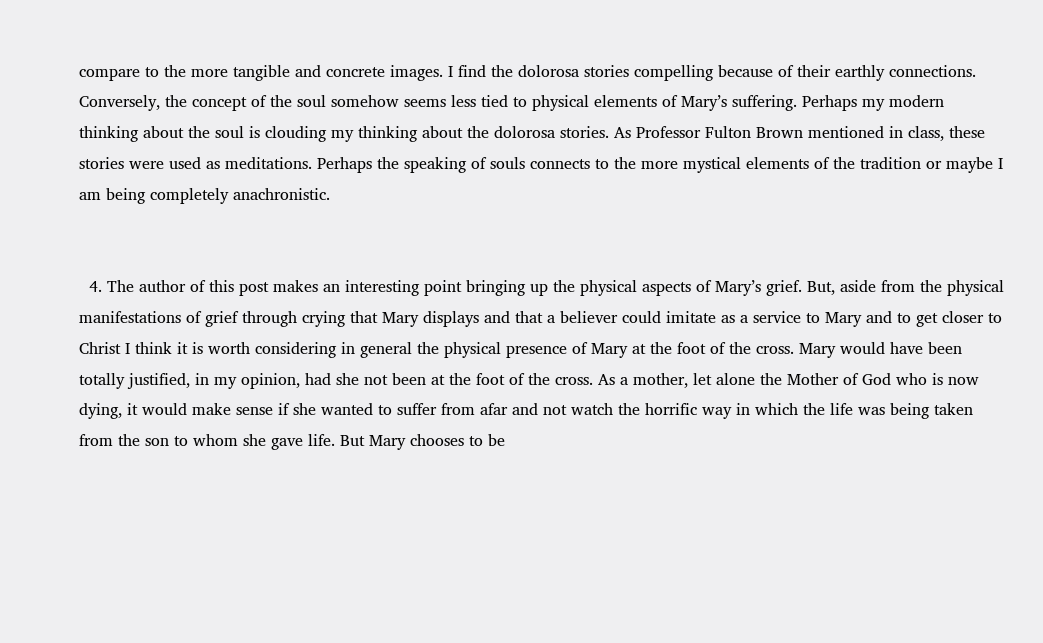compare to the more tangible and concrete images. I find the dolorosa stories compelling because of their earthly connections. Conversely, the concept of the soul somehow seems less tied to physical elements of Mary’s suffering. Perhaps my modern thinking about the soul is clouding my thinking about the dolorosa stories. As Professor Fulton Brown mentioned in class, these stories were used as meditations. Perhaps the speaking of souls connects to the more mystical elements of the tradition or maybe I am being completely anachronistic.


  4. The author of this post makes an interesting point bringing up the physical aspects of Mary’s grief. But, aside from the physical manifestations of grief through crying that Mary displays and that a believer could imitate as a service to Mary and to get closer to Christ I think it is worth considering in general the physical presence of Mary at the foot of the cross. Mary would have been totally justified, in my opinion, had she not been at the foot of the cross. As a mother, let alone the Mother of God who is now dying, it would make sense if she wanted to suffer from afar and not watch the horrific way in which the life was being taken from the son to whom she gave life. But Mary chooses to be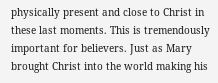physically present and close to Christ in these last moments. This is tremendously important for believers. Just as Mary brought Christ into the world making his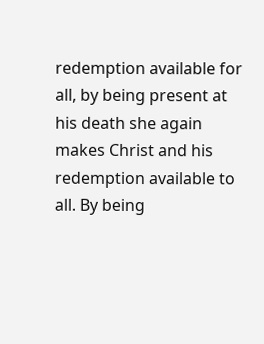redemption available for all, by being present at his death she again makes Christ and his redemption available to all. By being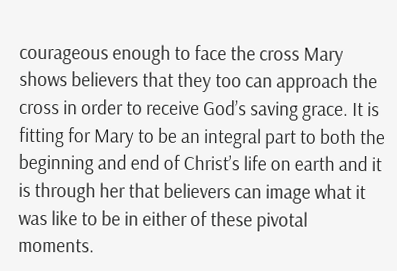courageous enough to face the cross Mary shows believers that they too can approach the cross in order to receive God’s saving grace. It is fitting for Mary to be an integral part to both the beginning and end of Christ’s life on earth and it is through her that believers can image what it was like to be in either of these pivotal moments.